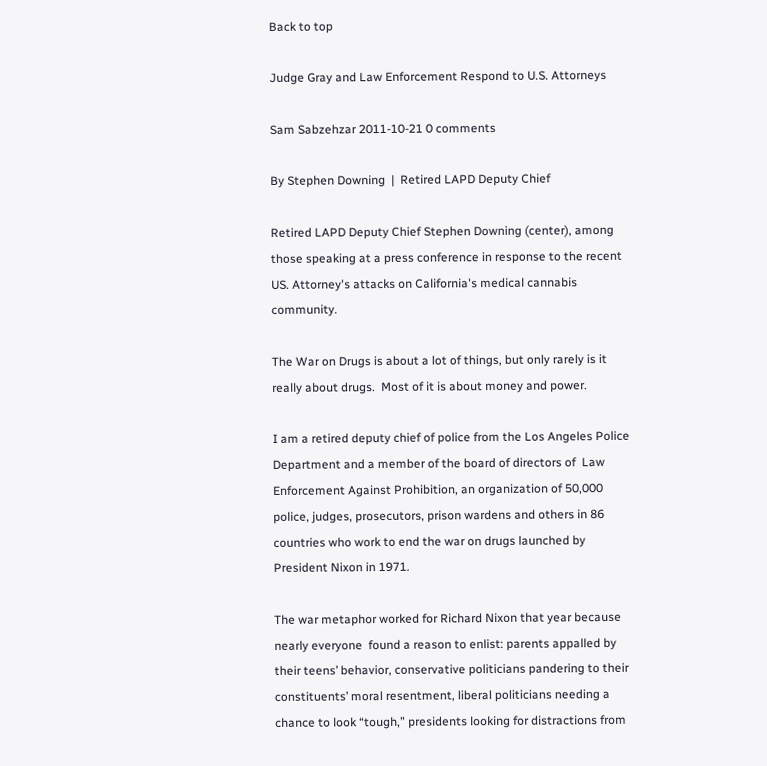Back to top

Judge Gray and Law Enforcement Respond to U.S. Attorneys

Sam Sabzehzar 2011-10-21 0 comments

By Stephen Downing  |  Retired LAPD Deputy Chief

Retired LAPD Deputy Chief Stephen Downing (center), among those speaking at a press conference in response to the recent US. Attorney's attacks on California's medical cannabis community.

The War on Drugs is about a lot of things, but only rarely is it really about drugs.  Most of it is about money and power.

I am a retired deputy chief of police from the Los Angeles Police Department and a member of the board of directors of  Law Enforcement Against Prohibition, an organization of 50,000 police, judges, prosecutors, prison wardens and others in 86 countries who work to end the war on drugs launched by President Nixon in 1971.

The war metaphor worked for Richard Nixon that year because nearly everyone  found a reason to enlist: parents appalled by their teens’ behavior, conservative politicians pandering to their constituents’ moral resentment, liberal politicians needing a chance to look “tough,” presidents looking for distractions from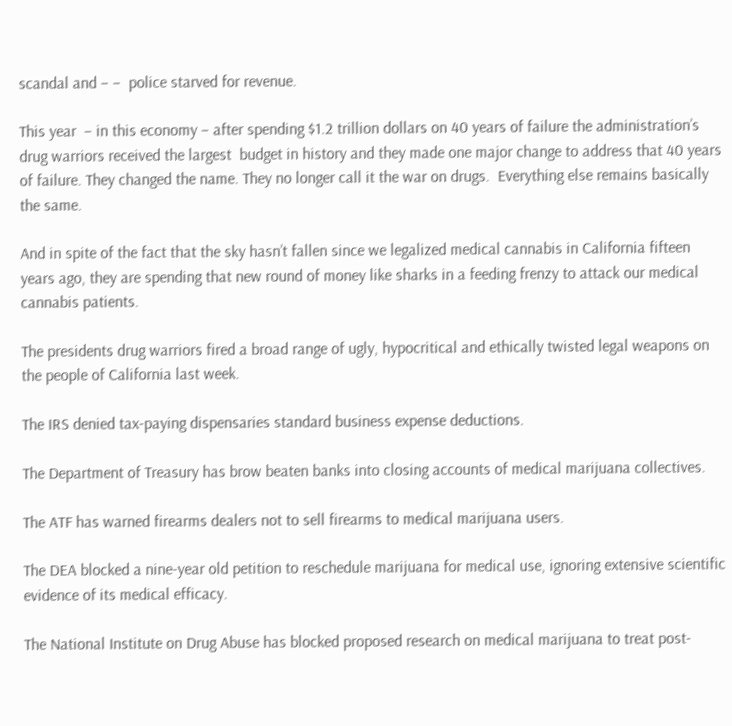scandal and – –  police starved for revenue.

This year  – in this economy – after spending $1.2 trillion dollars on 40 years of failure the administration’s drug warriors received the largest  budget in history and they made one major change to address that 40 years of failure. They changed the name. They no longer call it the war on drugs.  Everything else remains basically the same.

And in spite of the fact that the sky hasn’t fallen since we legalized medical cannabis in California fifteen years ago, they are spending that new round of money like sharks in a feeding frenzy to attack our medical cannabis patients.

The presidents drug warriors fired a broad range of ugly, hypocritical and ethically twisted legal weapons on the people of California last week.

The IRS denied tax-paying dispensaries standard business expense deductions.

The Department of Treasury has brow beaten banks into closing accounts of medical marijuana collectives.

The ATF has warned firearms dealers not to sell firearms to medical marijuana users.

The DEA blocked a nine-year old petition to reschedule marijuana for medical use, ignoring extensive scientific evidence of its medical efficacy.

The National Institute on Drug Abuse has blocked proposed research on medical marijuana to treat post-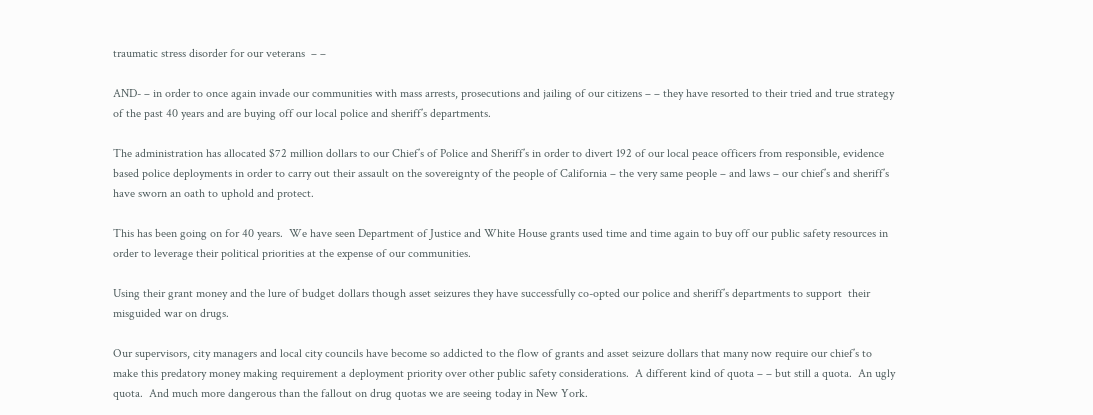traumatic stress disorder for our veterans  – –

AND- – in order to once again invade our communities with mass arrests, prosecutions and jailing of our citizens – – they have resorted to their tried and true strategy of the past 40 years and are buying off our local police and sheriff’s departments.

The administration has allocated $72 million dollars to our Chief’s of Police and Sheriff’s in order to divert 192 of our local peace officers from responsible, evidence based police deployments in order to carry out their assault on the sovereignty of the people of California – the very same people – and laws – our chief’s and sheriff’s have sworn an oath to uphold and protect.

This has been going on for 40 years.  We have seen Department of Justice and White House grants used time and time again to buy off our public safety resources in order to leverage their political priorities at the expense of our communities.

Using their grant money and the lure of budget dollars though asset seizures they have successfully co-opted our police and sheriff’s departments to support  their misguided war on drugs.

Our supervisors, city managers and local city councils have become so addicted to the flow of grants and asset seizure dollars that many now require our chief’s to make this predatory money making requirement a deployment priority over other public safety considerations.  A different kind of quota – – but still a quota.  An ugly quota.  And much more dangerous than the fallout on drug quotas we are seeing today in New York.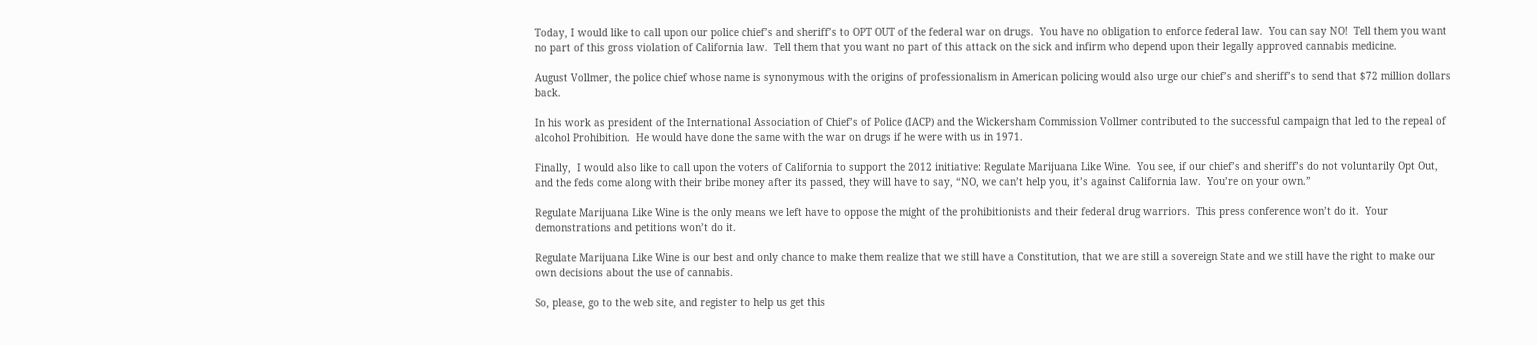Today, I would like to call upon our police chief’s and sheriff’s to OPT OUT of the federal war on drugs.  You have no obligation to enforce federal law.  You can say NO!  Tell them you want no part of this gross violation of California law.  Tell them that you want no part of this attack on the sick and infirm who depend upon their legally approved cannabis medicine.

August Vollmer, the police chief whose name is synonymous with the origins of professionalism in American policing would also urge our chief’s and sheriff’s to send that $72 million dollars back.

In his work as president of the International Association of Chief’s of Police (IACP) and the Wickersham Commission Vollmer contributed to the successful campaign that led to the repeal of alcohol Prohibition.  He would have done the same with the war on drugs if he were with us in 1971.

Finally,  I would also like to call upon the voters of California to support the 2012 initiative: Regulate Marijuana Like Wine.  You see, if our chief’s and sheriff’s do not voluntarily Opt Out, and the feds come along with their bribe money after its passed, they will have to say, “NO, we can’t help you, it’s against California law.  You’re on your own.”

Regulate Marijuana Like Wine is the only means we left have to oppose the might of the prohibitionists and their federal drug warriors.  This press conference won’t do it.  Your demonstrations and petitions won’t do it.

Regulate Marijuana Like Wine is our best and only chance to make them realize that we still have a Constitution, that we are still a sovereign State and we still have the right to make our own decisions about the use of cannabis.

So, please, go to the web site, and register to help us get this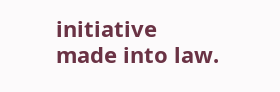initiative made into law.